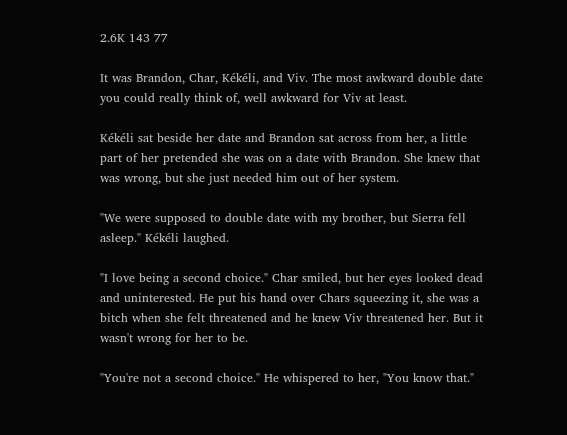2.6K 143 77

It was Brandon, Char, Kékéli, and Viv. The most awkward double date you could really think of, well awkward for Viv at least.

Kékéli sat beside her date and Brandon sat across from her, a little part of her pretended she was on a date with Brandon. She knew that was wrong, but she just needed him out of her system.

"We were supposed to double date with my brother, but Sierra fell asleep." Kékéli laughed.

"I love being a second choice." Char smiled, but her eyes looked dead and uninterested. He put his hand over Chars squeezing it, she was a bitch when she felt threatened and he knew Viv threatened her. But it wasn't wrong for her to be.

"You're not a second choice." He whispered to her, "You know that."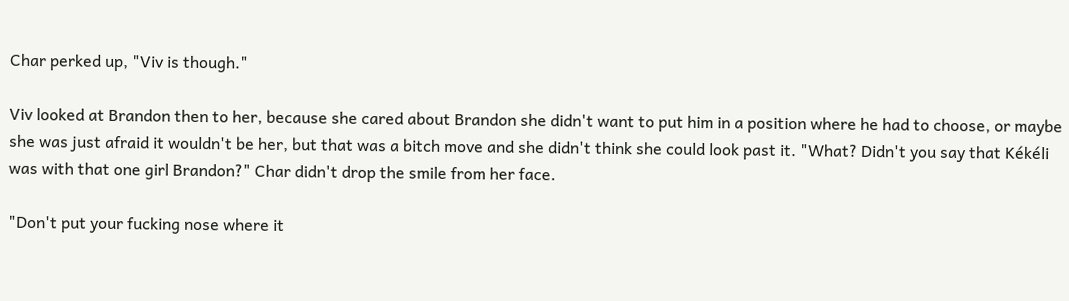Char perked up, "Viv is though."

Viv looked at Brandon then to her, because she cared about Brandon she didn't want to put him in a position where he had to choose, or maybe she was just afraid it wouldn't be her, but that was a bitch move and she didn't think she could look past it. "What? Didn't you say that Kékéli was with that one girl Brandon?" Char didn't drop the smile from her face.

"Don't put your fucking nose where it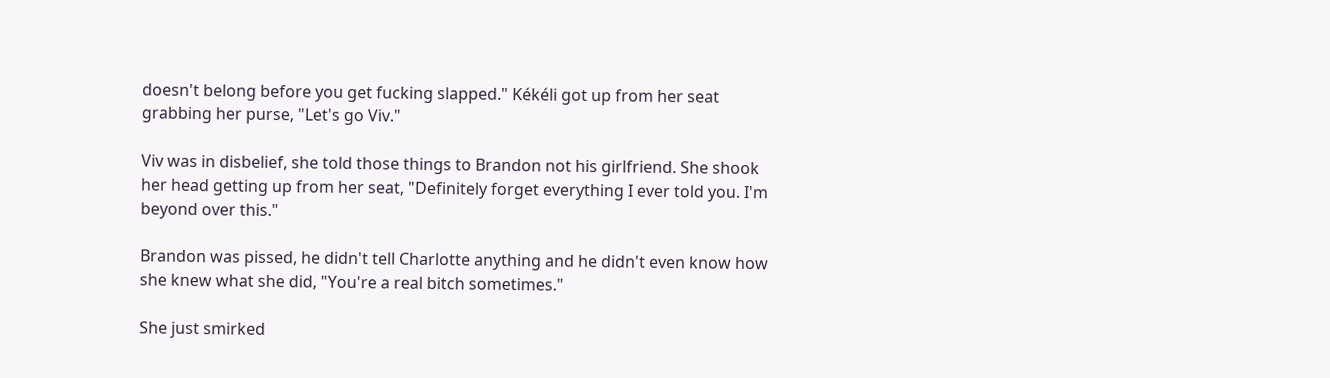doesn't belong before you get fucking slapped." Kékéli got up from her seat grabbing her purse, "Let's go Viv."

Viv was in disbelief, she told those things to Brandon not his girlfriend. She shook her head getting up from her seat, "Definitely forget everything I ever told you. I'm beyond over this."

Brandon was pissed, he didn't tell Charlotte anything and he didn't even know how she knew what she did, "You're a real bitch sometimes."

She just smirked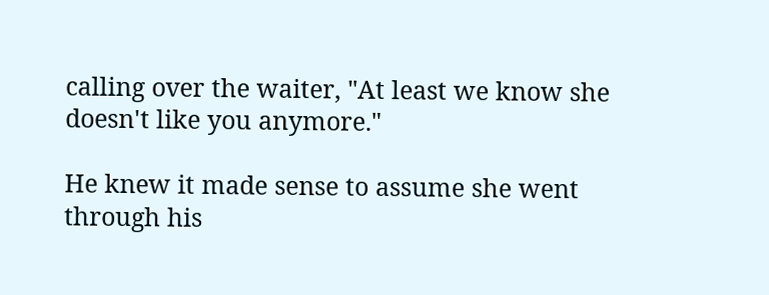calling over the waiter, "At least we know she doesn't like you anymore."

He knew it made sense to assume she went through his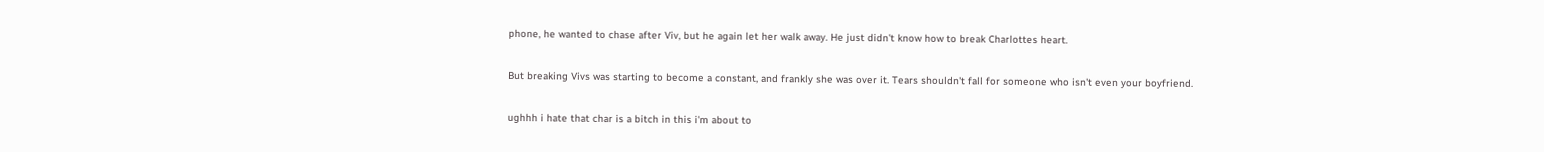phone, he wanted to chase after Viv, but he again let her walk away. He just didn't know how to break Charlottes heart.

But breaking Vivs was starting to become a constant, and frankly she was over it. Tears shouldn't fall for someone who isn't even your boyfriend.

ughhh i hate that char is a bitch in this i'm about to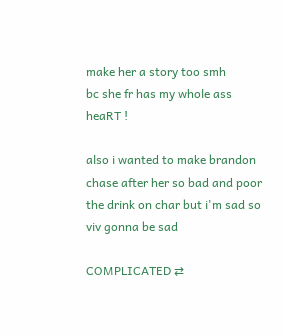make her a story too smh
bc she fr has my whole ass heaRT !

also i wanted to make brandon chase after her so bad and poor the drink on char but i'm sad so viv gonna be sad

COMPLICATED ⇄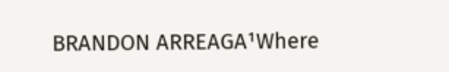BRANDON ARREAGA¹Where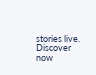stories live. Discover now